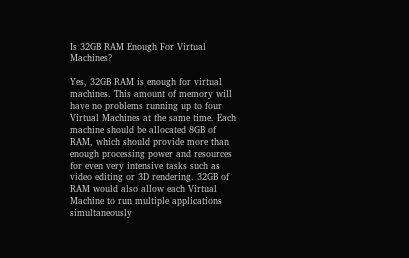Is 32GB RAM Enough For Virtual Machines?

Yes, 32GB RAM is enough for virtual machines. This amount of memory will have no problems running up to four Virtual Machines at the same time. Each machine should be allocated 8GB of RAM, which should provide more than enough processing power and resources for even very intensive tasks such as video editing or 3D rendering. 32GB of RAM would also allow each Virtual Machine to run multiple applications simultaneously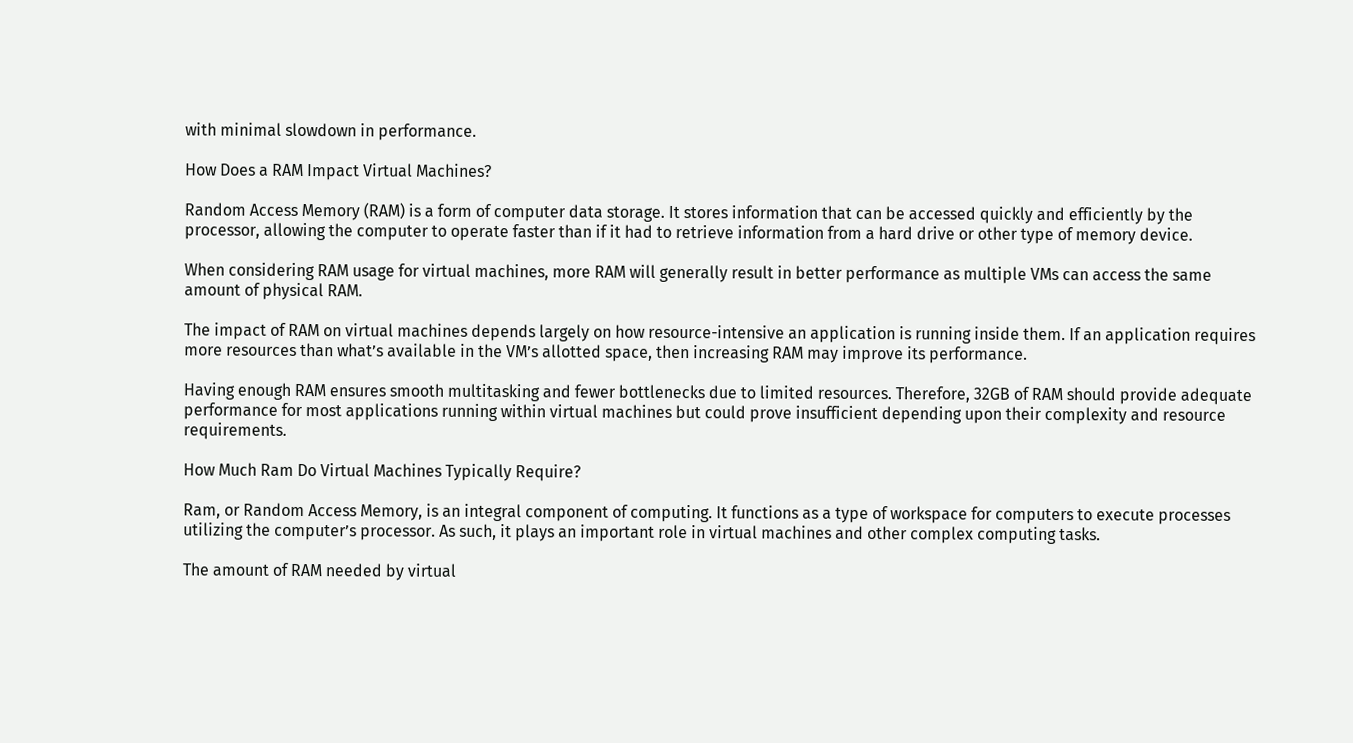with minimal slowdown in performance.

How Does a RAM Impact Virtual Machines?

Random Access Memory (RAM) is a form of computer data storage. It stores information that can be accessed quickly and efficiently by the processor, allowing the computer to operate faster than if it had to retrieve information from a hard drive or other type of memory device.

When considering RAM usage for virtual machines, more RAM will generally result in better performance as multiple VMs can access the same amount of physical RAM.

The impact of RAM on virtual machines depends largely on how resource-intensive an application is running inside them. If an application requires more resources than what’s available in the VM’s allotted space, then increasing RAM may improve its performance.

Having enough RAM ensures smooth multitasking and fewer bottlenecks due to limited resources. Therefore, 32GB of RAM should provide adequate performance for most applications running within virtual machines but could prove insufficient depending upon their complexity and resource requirements.

How Much Ram Do Virtual Machines Typically Require?

Ram, or Random Access Memory, is an integral component of computing. It functions as a type of workspace for computers to execute processes utilizing the computer’s processor. As such, it plays an important role in virtual machines and other complex computing tasks.

The amount of RAM needed by virtual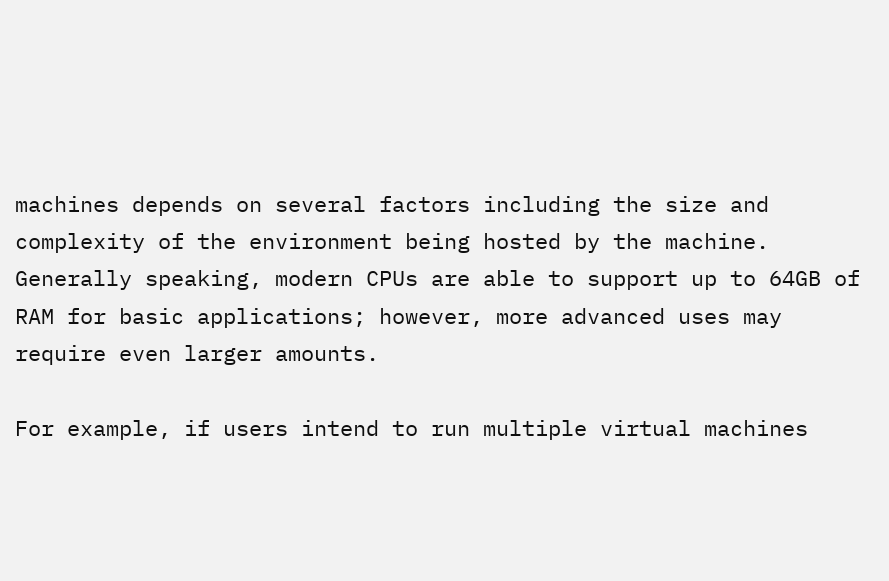machines depends on several factors including the size and complexity of the environment being hosted by the machine. Generally speaking, modern CPUs are able to support up to 64GB of RAM for basic applications; however, more advanced uses may require even larger amounts.

For example, if users intend to run multiple virtual machines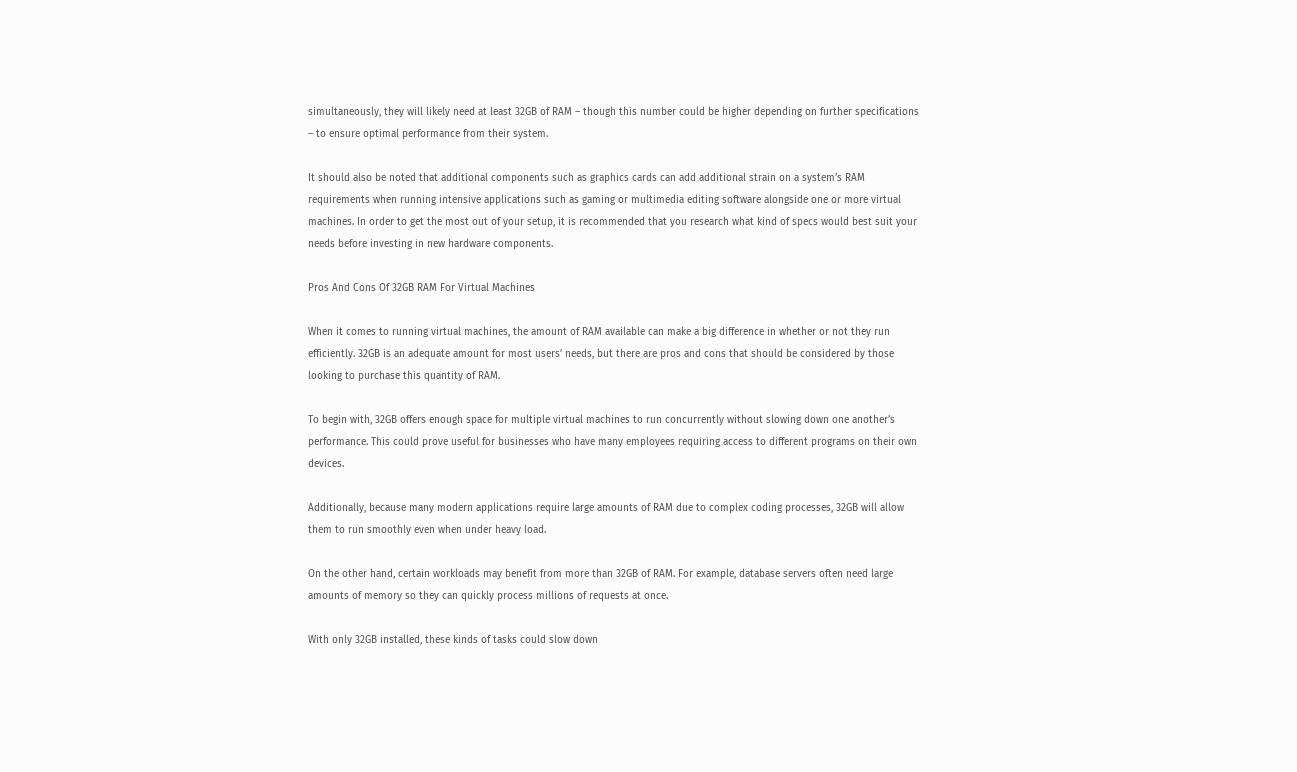simultaneously, they will likely need at least 32GB of RAM – though this number could be higher depending on further specifications – to ensure optimal performance from their system.

It should also be noted that additional components such as graphics cards can add additional strain on a system’s RAM requirements when running intensive applications such as gaming or multimedia editing software alongside one or more virtual machines. In order to get the most out of your setup, it is recommended that you research what kind of specs would best suit your needs before investing in new hardware components.

Pros And Cons Of 32GB RAM For Virtual Machines

When it comes to running virtual machines, the amount of RAM available can make a big difference in whether or not they run efficiently. 32GB is an adequate amount for most users’ needs, but there are pros and cons that should be considered by those looking to purchase this quantity of RAM.

To begin with, 32GB offers enough space for multiple virtual machines to run concurrently without slowing down one another’s performance. This could prove useful for businesses who have many employees requiring access to different programs on their own devices.

Additionally, because many modern applications require large amounts of RAM due to complex coding processes, 32GB will allow them to run smoothly even when under heavy load.

On the other hand, certain workloads may benefit from more than 32GB of RAM. For example, database servers often need large amounts of memory so they can quickly process millions of requests at once.

With only 32GB installed, these kinds of tasks could slow down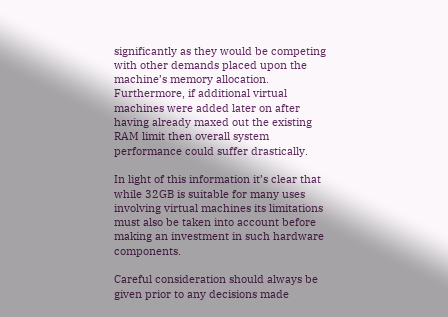significantly as they would be competing with other demands placed upon the machine’s memory allocation. Furthermore, if additional virtual machines were added later on after having already maxed out the existing RAM limit then overall system performance could suffer drastically.

In light of this information it’s clear that while 32GB is suitable for many uses involving virtual machines its limitations must also be taken into account before making an investment in such hardware components.

Careful consideration should always be given prior to any decisions made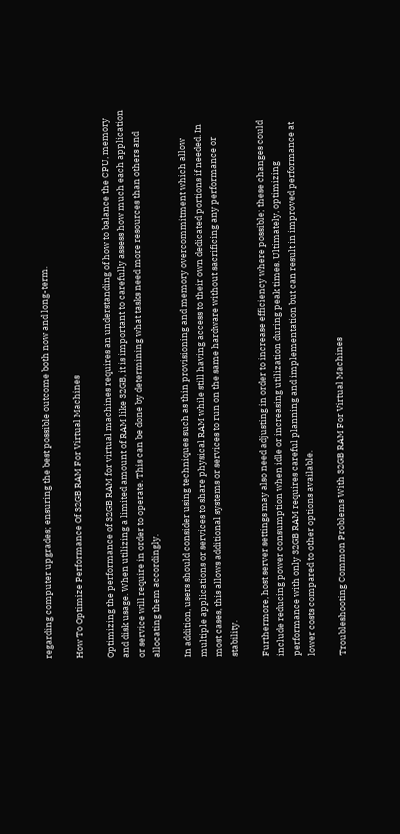regarding computer upgrades; ensuring the best possible outcome both now and long-term.

How To Optimize Performance Of 32GB RAM For Virtual Machines

Optimizing the performance of 32GB RAM for virtual machines requires an understanding of how to balance the CPU, memory and disk usage. When utilizing a limited amount of RAM like 32GB, it is important to carefully assess how much each application or service will require in order to operate. This can be done by determining what tasks need more resources than others and allocating them accordingly.

In addition, users should consider using techniques such as thin provisioning and memory overcommitment which allow multiple applications or services to share physical RAM while still having access to their own dedicated portions if needed. In most cases, this allows additional systems or services to run on the same hardware without sacrificing any performance or stability.

Furthermore, host server settings may also need adjusting in order to increase efficiency where possible; these changes could include reducing power consumption when idle or increasing utilization during peak times. Ultimately, optimizing performance with only 32GB RAM requires careful planning and implementation but can result in improved performance at lower costs compared to other options available.

Troubleshooting Common Problems With 32GB RAM For Virtual Machines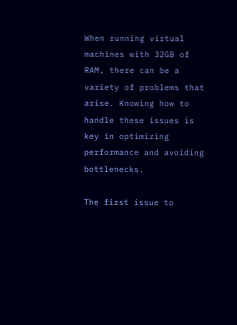When running virtual machines with 32GB of RAM, there can be a variety of problems that arise. Knowing how to handle these issues is key in optimizing performance and avoiding bottlenecks.

The first issue to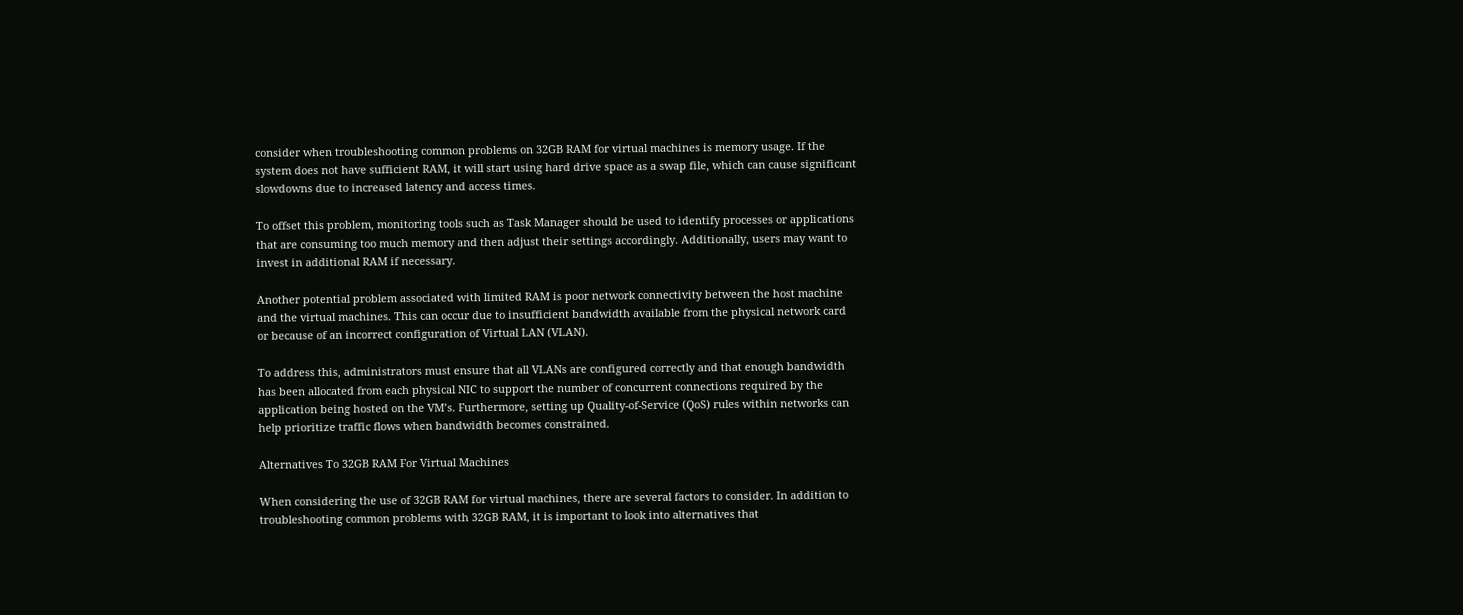consider when troubleshooting common problems on 32GB RAM for virtual machines is memory usage. If the system does not have sufficient RAM, it will start using hard drive space as a swap file, which can cause significant slowdowns due to increased latency and access times.

To offset this problem, monitoring tools such as Task Manager should be used to identify processes or applications that are consuming too much memory and then adjust their settings accordingly. Additionally, users may want to invest in additional RAM if necessary.

Another potential problem associated with limited RAM is poor network connectivity between the host machine and the virtual machines. This can occur due to insufficient bandwidth available from the physical network card or because of an incorrect configuration of Virtual LAN (VLAN).

To address this, administrators must ensure that all VLANs are configured correctly and that enough bandwidth has been allocated from each physical NIC to support the number of concurrent connections required by the application being hosted on the VM’s. Furthermore, setting up Quality-of-Service (QoS) rules within networks can help prioritize traffic flows when bandwidth becomes constrained.

Alternatives To 32GB RAM For Virtual Machines

When considering the use of 32GB RAM for virtual machines, there are several factors to consider. In addition to troubleshooting common problems with 32GB RAM, it is important to look into alternatives that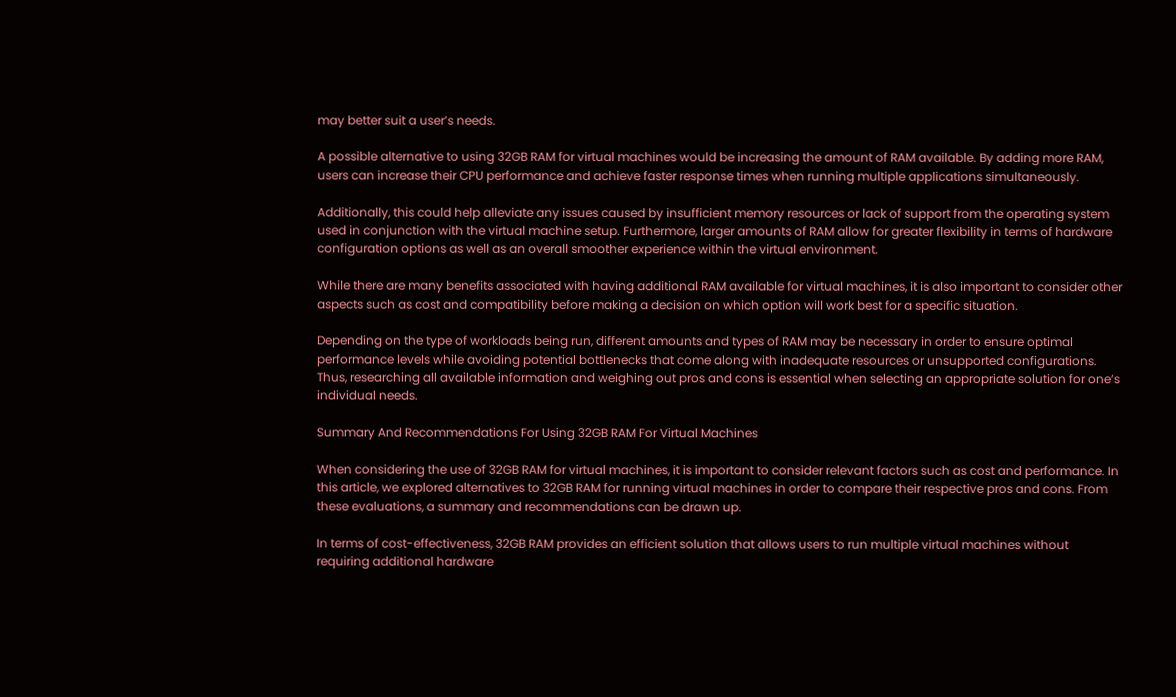may better suit a user’s needs.

A possible alternative to using 32GB RAM for virtual machines would be increasing the amount of RAM available. By adding more RAM, users can increase their CPU performance and achieve faster response times when running multiple applications simultaneously.

Additionally, this could help alleviate any issues caused by insufficient memory resources or lack of support from the operating system used in conjunction with the virtual machine setup. Furthermore, larger amounts of RAM allow for greater flexibility in terms of hardware configuration options as well as an overall smoother experience within the virtual environment.

While there are many benefits associated with having additional RAM available for virtual machines, it is also important to consider other aspects such as cost and compatibility before making a decision on which option will work best for a specific situation.

Depending on the type of workloads being run, different amounts and types of RAM may be necessary in order to ensure optimal performance levels while avoiding potential bottlenecks that come along with inadequate resources or unsupported configurations. Thus, researching all available information and weighing out pros and cons is essential when selecting an appropriate solution for one’s individual needs.

Summary And Recommendations For Using 32GB RAM For Virtual Machines

When considering the use of 32GB RAM for virtual machines, it is important to consider relevant factors such as cost and performance. In this article, we explored alternatives to 32GB RAM for running virtual machines in order to compare their respective pros and cons. From these evaluations, a summary and recommendations can be drawn up.

In terms of cost-effectiveness, 32GB RAM provides an efficient solution that allows users to run multiple virtual machines without requiring additional hardware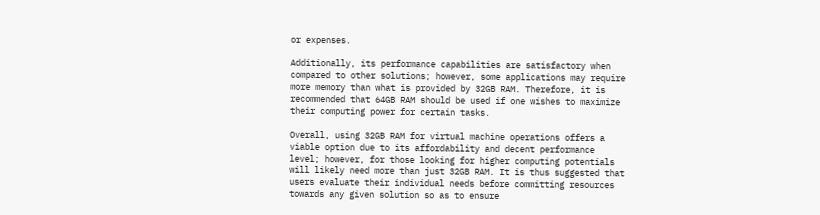or expenses.

Additionally, its performance capabilities are satisfactory when compared to other solutions; however, some applications may require more memory than what is provided by 32GB RAM. Therefore, it is recommended that 64GB RAM should be used if one wishes to maximize their computing power for certain tasks.

Overall, using 32GB RAM for virtual machine operations offers a viable option due to its affordability and decent performance level; however, for those looking for higher computing potentials will likely need more than just 32GB RAM. It is thus suggested that users evaluate their individual needs before committing resources towards any given solution so as to ensure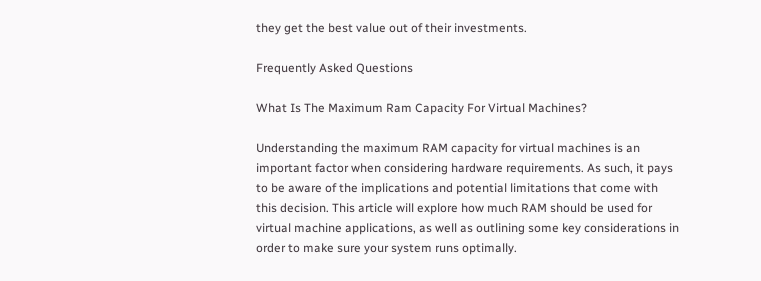they get the best value out of their investments.

Frequently Asked Questions

What Is The Maximum Ram Capacity For Virtual Machines?

Understanding the maximum RAM capacity for virtual machines is an important factor when considering hardware requirements. As such, it pays to be aware of the implications and potential limitations that come with this decision. This article will explore how much RAM should be used for virtual machine applications, as well as outlining some key considerations in order to make sure your system runs optimally.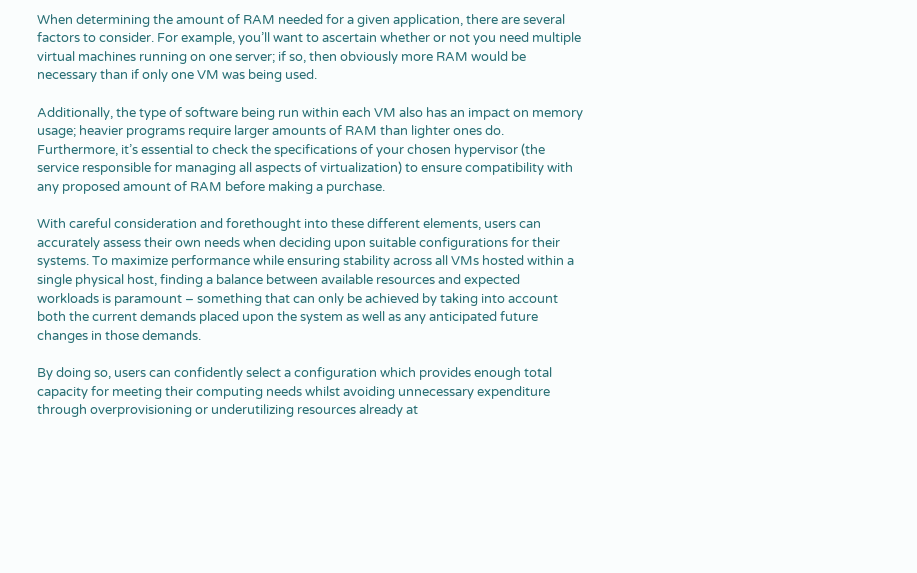When determining the amount of RAM needed for a given application, there are several factors to consider. For example, you’ll want to ascertain whether or not you need multiple virtual machines running on one server; if so, then obviously more RAM would be necessary than if only one VM was being used.

Additionally, the type of software being run within each VM also has an impact on memory usage; heavier programs require larger amounts of RAM than lighter ones do. Furthermore, it’s essential to check the specifications of your chosen hypervisor (the service responsible for managing all aspects of virtualization) to ensure compatibility with any proposed amount of RAM before making a purchase.

With careful consideration and forethought into these different elements, users can accurately assess their own needs when deciding upon suitable configurations for their systems. To maximize performance while ensuring stability across all VMs hosted within a single physical host, finding a balance between available resources and expected workloads is paramount – something that can only be achieved by taking into account both the current demands placed upon the system as well as any anticipated future changes in those demands.

By doing so, users can confidently select a configuration which provides enough total capacity for meeting their computing needs whilst avoiding unnecessary expenditure through overprovisioning or underutilizing resources already at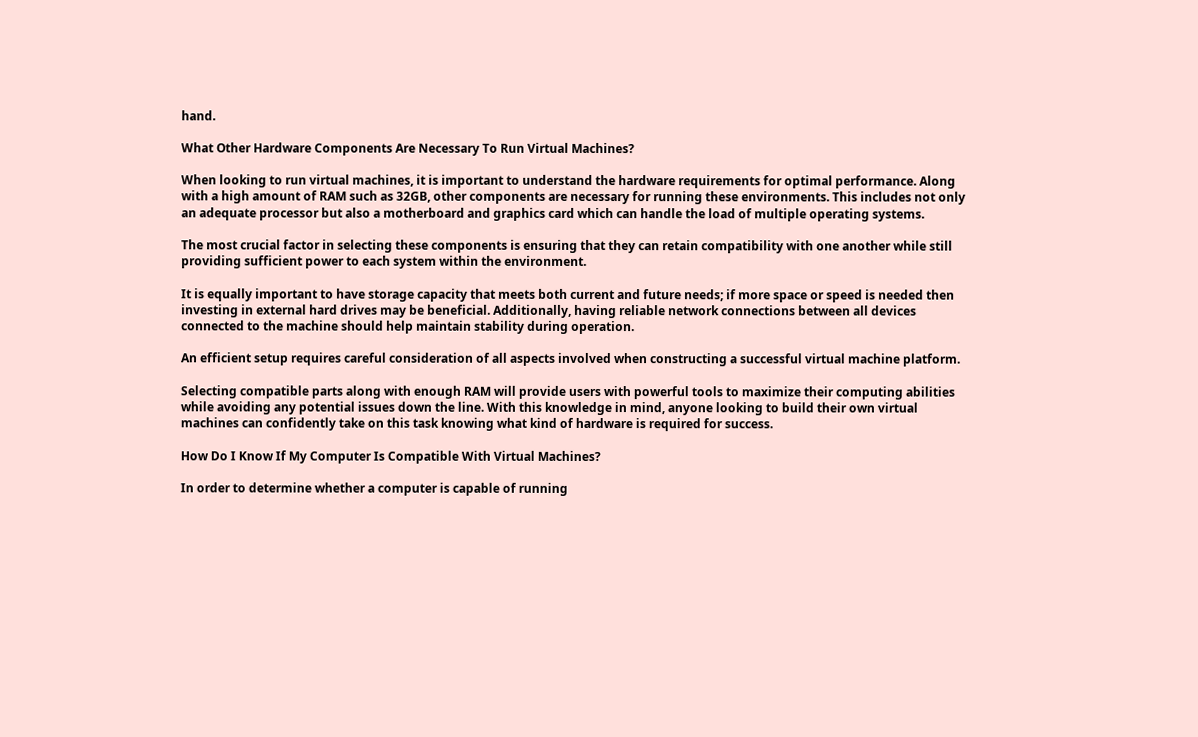hand.

What Other Hardware Components Are Necessary To Run Virtual Machines?

When looking to run virtual machines, it is important to understand the hardware requirements for optimal performance. Along with a high amount of RAM such as 32GB, other components are necessary for running these environments. This includes not only an adequate processor but also a motherboard and graphics card which can handle the load of multiple operating systems.

The most crucial factor in selecting these components is ensuring that they can retain compatibility with one another while still providing sufficient power to each system within the environment.

It is equally important to have storage capacity that meets both current and future needs; if more space or speed is needed then investing in external hard drives may be beneficial. Additionally, having reliable network connections between all devices connected to the machine should help maintain stability during operation.

An efficient setup requires careful consideration of all aspects involved when constructing a successful virtual machine platform.

Selecting compatible parts along with enough RAM will provide users with powerful tools to maximize their computing abilities while avoiding any potential issues down the line. With this knowledge in mind, anyone looking to build their own virtual machines can confidently take on this task knowing what kind of hardware is required for success.

How Do I Know If My Computer Is Compatible With Virtual Machines?

In order to determine whether a computer is capable of running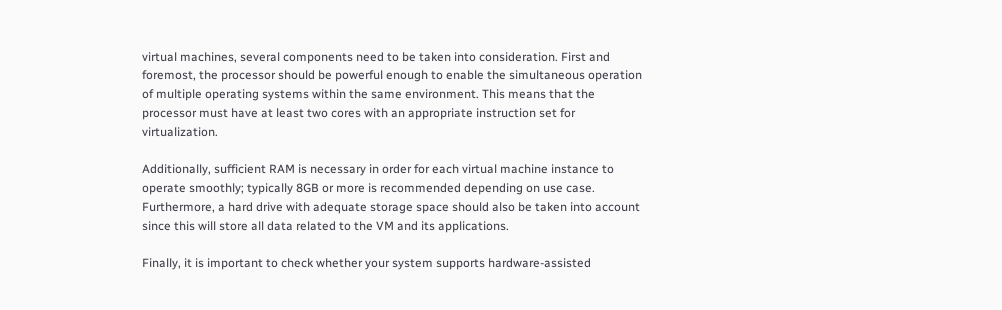virtual machines, several components need to be taken into consideration. First and foremost, the processor should be powerful enough to enable the simultaneous operation of multiple operating systems within the same environment. This means that the processor must have at least two cores with an appropriate instruction set for virtualization.

Additionally, sufficient RAM is necessary in order for each virtual machine instance to operate smoothly; typically 8GB or more is recommended depending on use case. Furthermore, a hard drive with adequate storage space should also be taken into account since this will store all data related to the VM and its applications.

Finally, it is important to check whether your system supports hardware-assisted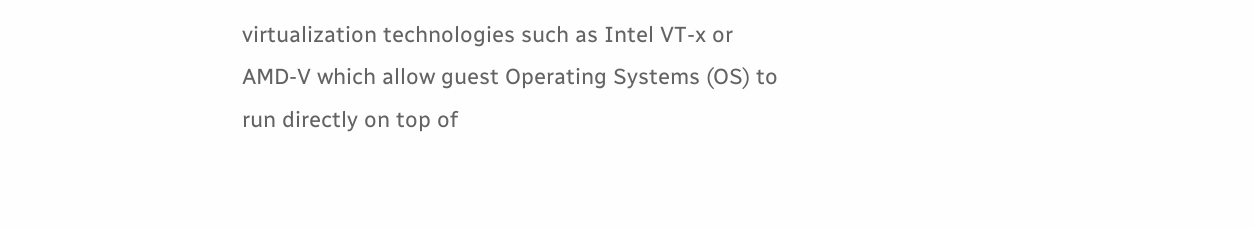virtualization technologies such as Intel VT-x or AMD-V which allow guest Operating Systems (OS) to run directly on top of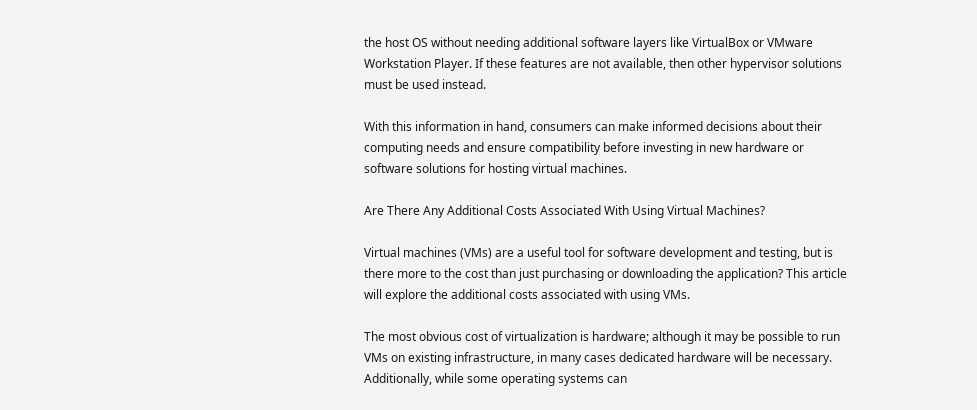the host OS without needing additional software layers like VirtualBox or VMware Workstation Player. If these features are not available, then other hypervisor solutions must be used instead.

With this information in hand, consumers can make informed decisions about their computing needs and ensure compatibility before investing in new hardware or software solutions for hosting virtual machines.

Are There Any Additional Costs Associated With Using Virtual Machines?

Virtual machines (VMs) are a useful tool for software development and testing, but is there more to the cost than just purchasing or downloading the application? This article will explore the additional costs associated with using VMs.

The most obvious cost of virtualization is hardware; although it may be possible to run VMs on existing infrastructure, in many cases dedicated hardware will be necessary. Additionally, while some operating systems can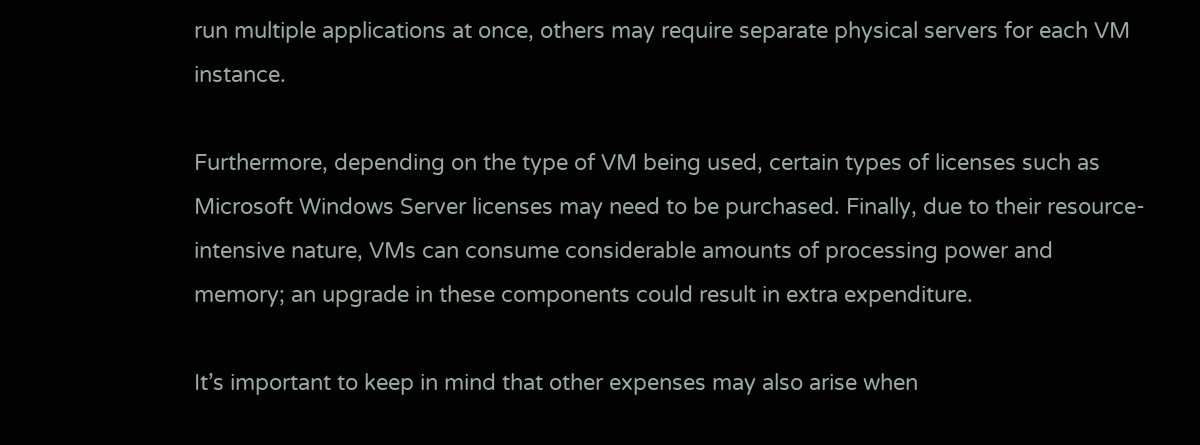run multiple applications at once, others may require separate physical servers for each VM instance.

Furthermore, depending on the type of VM being used, certain types of licenses such as Microsoft Windows Server licenses may need to be purchased. Finally, due to their resource-intensive nature, VMs can consume considerable amounts of processing power and memory; an upgrade in these components could result in extra expenditure.

It’s important to keep in mind that other expenses may also arise when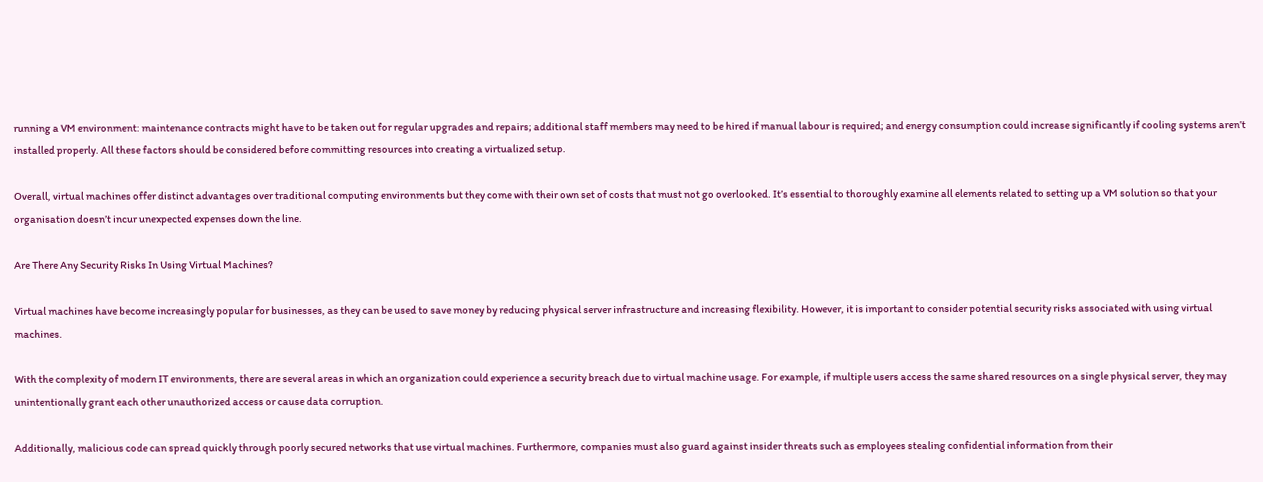running a VM environment: maintenance contracts might have to be taken out for regular upgrades and repairs; additional staff members may need to be hired if manual labour is required; and energy consumption could increase significantly if cooling systems aren’t installed properly. All these factors should be considered before committing resources into creating a virtualized setup.

Overall, virtual machines offer distinct advantages over traditional computing environments but they come with their own set of costs that must not go overlooked. It’s essential to thoroughly examine all elements related to setting up a VM solution so that your organisation doesn’t incur unexpected expenses down the line.

Are There Any Security Risks In Using Virtual Machines?

Virtual machines have become increasingly popular for businesses, as they can be used to save money by reducing physical server infrastructure and increasing flexibility. However, it is important to consider potential security risks associated with using virtual machines.

With the complexity of modern IT environments, there are several areas in which an organization could experience a security breach due to virtual machine usage. For example, if multiple users access the same shared resources on a single physical server, they may unintentionally grant each other unauthorized access or cause data corruption.

Additionally, malicious code can spread quickly through poorly secured networks that use virtual machines. Furthermore, companies must also guard against insider threats such as employees stealing confidential information from their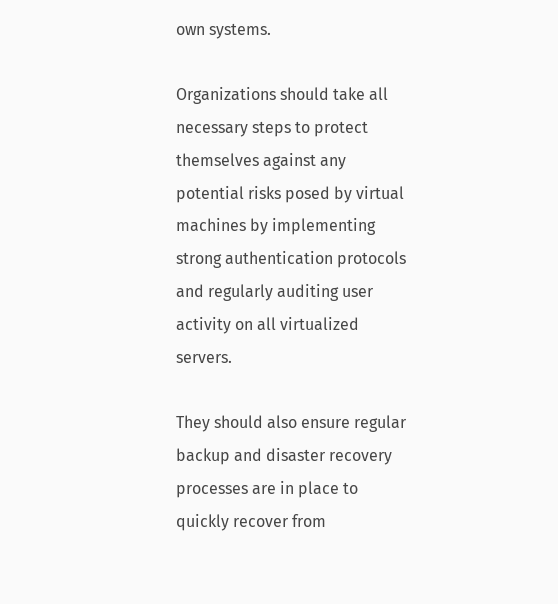own systems.

Organizations should take all necessary steps to protect themselves against any potential risks posed by virtual machines by implementing strong authentication protocols and regularly auditing user activity on all virtualized servers.

They should also ensure regular backup and disaster recovery processes are in place to quickly recover from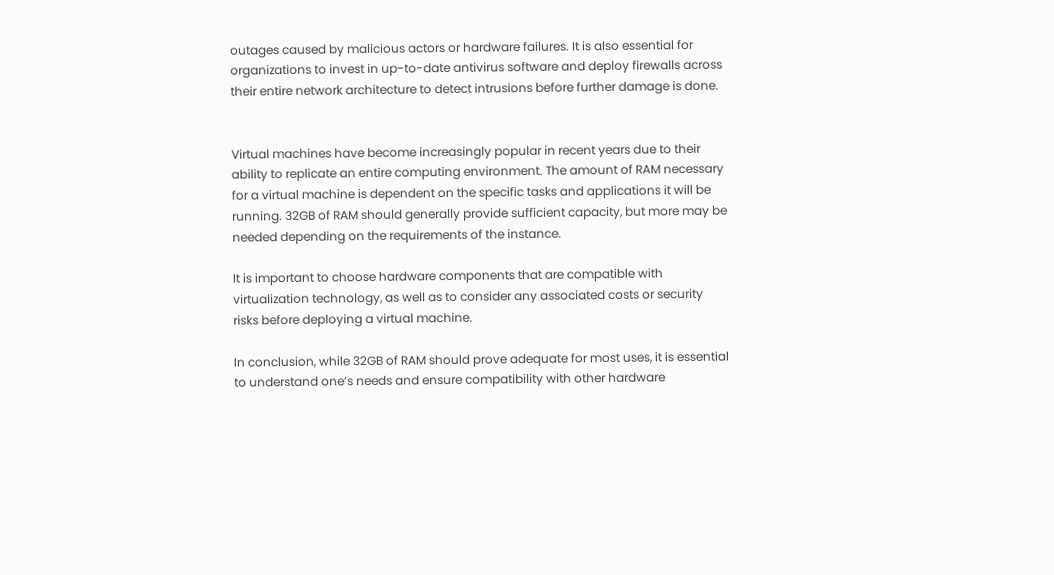outages caused by malicious actors or hardware failures. It is also essential for organizations to invest in up-to-date antivirus software and deploy firewalls across their entire network architecture to detect intrusions before further damage is done.


Virtual machines have become increasingly popular in recent years due to their ability to replicate an entire computing environment. The amount of RAM necessary for a virtual machine is dependent on the specific tasks and applications it will be running. 32GB of RAM should generally provide sufficient capacity, but more may be needed depending on the requirements of the instance.

It is important to choose hardware components that are compatible with virtualization technology, as well as to consider any associated costs or security risks before deploying a virtual machine.

In conclusion, while 32GB of RAM should prove adequate for most uses, it is essential to understand one’s needs and ensure compatibility with other hardware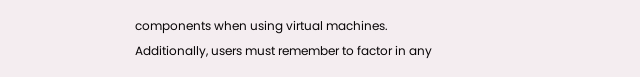components when using virtual machines. Additionally, users must remember to factor in any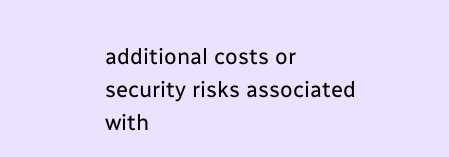additional costs or security risks associated with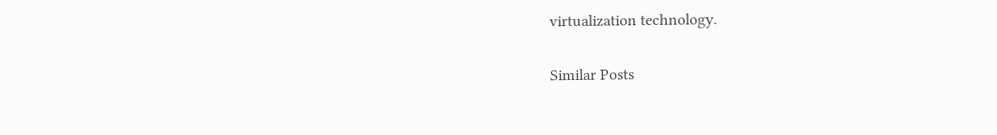virtualization technology.

Similar Posts